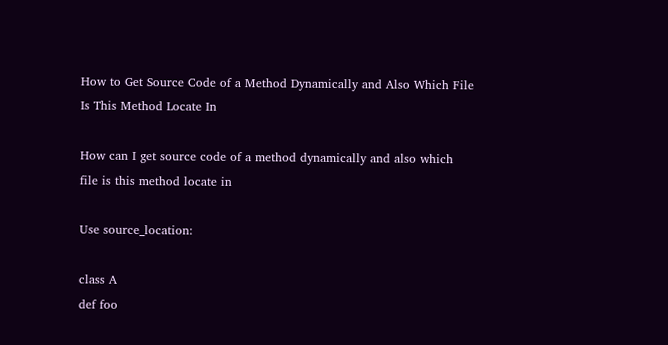How to Get Source Code of a Method Dynamically and Also Which File Is This Method Locate In

How can I get source code of a method dynamically and also which file is this method locate in

Use source_location:

class A
def foo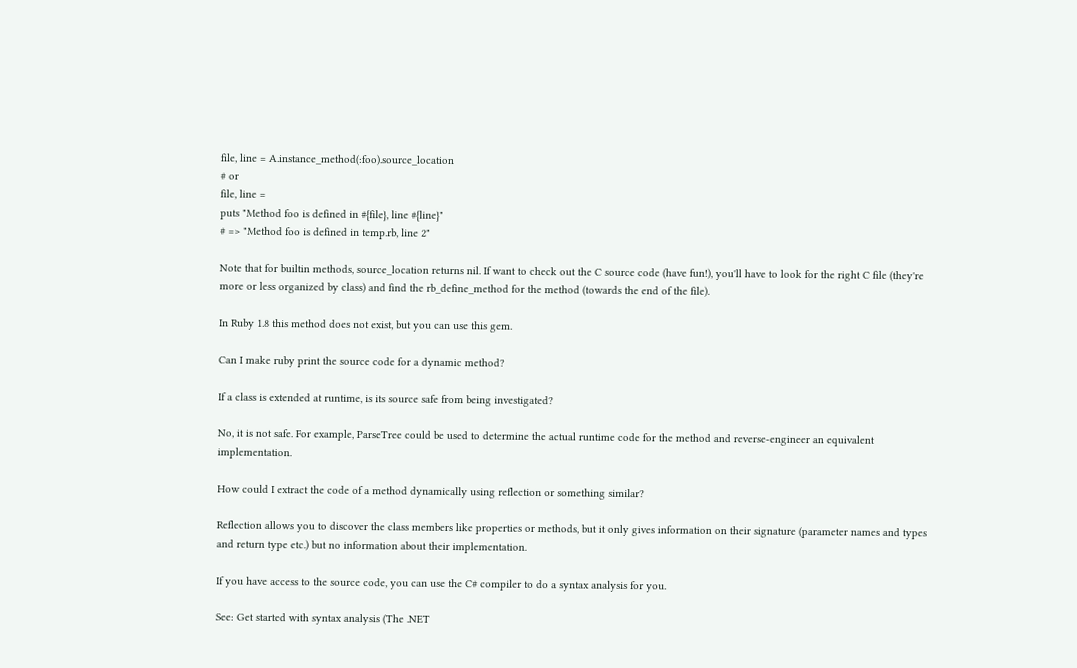file, line = A.instance_method(:foo).source_location
# or
file, line =
puts "Method foo is defined in #{file}, line #{line}"
# => "Method foo is defined in temp.rb, line 2"

Note that for builtin methods, source_location returns nil. If want to check out the C source code (have fun!), you'll have to look for the right C file (they're more or less organized by class) and find the rb_define_method for the method (towards the end of the file).

In Ruby 1.8 this method does not exist, but you can use this gem.

Can I make ruby print the source code for a dynamic method?

If a class is extended at runtime, is its source safe from being investigated?

No, it is not safe. For example, ParseTree could be used to determine the actual runtime code for the method and reverse-engineer an equivalent implementation.

How could I extract the code of a method dynamically using reflection or something similar?

Reflection allows you to discover the class members like properties or methods, but it only gives information on their signature (parameter names and types and return type etc.) but no information about their implementation.

If you have access to the source code, you can use the C# compiler to do a syntax analysis for you.

See: Get started with syntax analysis (The .NET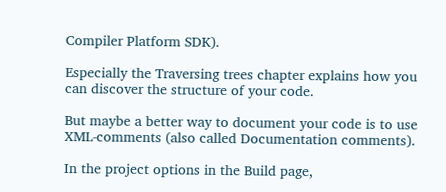Compiler Platform SDK).

Especially the Traversing trees chapter explains how you can discover the structure of your code.

But maybe a better way to document your code is to use XML-comments (also called Documentation comments).

In the project options in the Build page,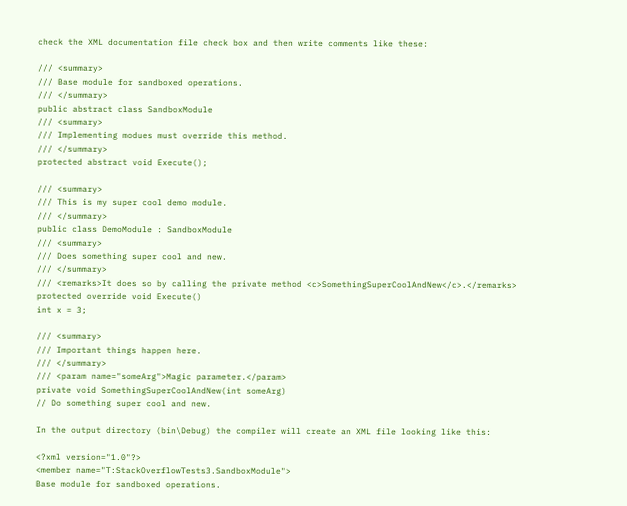check the XML documentation file check box and then write comments like these:

/// <summary>
/// Base module for sandboxed operations.
/// </summary>
public abstract class SandboxModule
/// <summary>
/// Implementing modues must override this method.
/// </summary>
protected abstract void Execute();

/// <summary>
/// This is my super cool demo module.
/// </summary>
public class DemoModule : SandboxModule
/// <summary>
/// Does something super cool and new.
/// </summary>
/// <remarks>It does so by calling the private method <c>SomethingSuperCoolAndNew</c>.</remarks>
protected override void Execute()
int x = 3;

/// <summary>
/// Important things happen here.
/// </summary>
/// <param name="someArg">Magic parameter.</param>
private void SomethingSuperCoolAndNew(int someArg)
// Do something super cool and new.

In the output directory (bin\Debug) the compiler will create an XML file looking like this:

<?xml version="1.0"?>
<member name="T:StackOverflowTests3.SandboxModule">
Base module for sandboxed operations.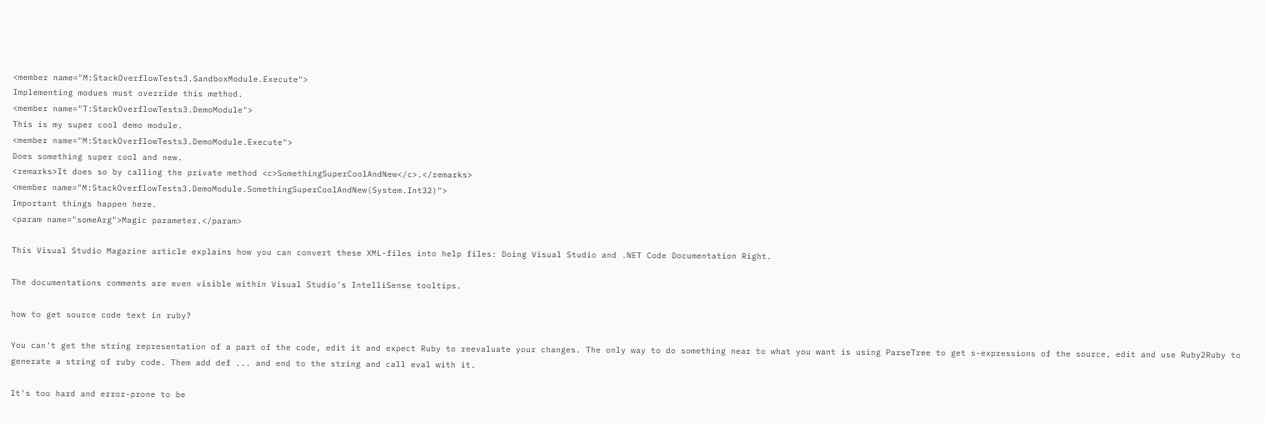<member name="M:StackOverflowTests3.SandboxModule.Execute">
Implementing modues must override this method.
<member name="T:StackOverflowTests3.DemoModule">
This is my super cool demo module.
<member name="M:StackOverflowTests3.DemoModule.Execute">
Does something super cool and new.
<remarks>It does so by calling the private method <c>SomethingSuperCoolAndNew</c>.</remarks>
<member name="M:StackOverflowTests3.DemoModule.SomethingSuperCoolAndNew(System.Int32)">
Important things happen here.
<param name="someArg">Magic parameter.</param>

This Visual Studio Magazine article explains how you can convert these XML-files into help files: Doing Visual Studio and .NET Code Documentation Right.

The documentations comments are even visible within Visual Studio's IntelliSense tooltips.

how to get source code text in ruby?

You can't get the string representation of a part of the code, edit it and expect Ruby to reevaluate your changes. The only way to do something near to what you want is using ParseTree to get s-expressions of the source, edit and use Ruby2Ruby to generate a string of ruby code. Them add def ... and end to the string and call eval with it.

It's too hard and error-prone to be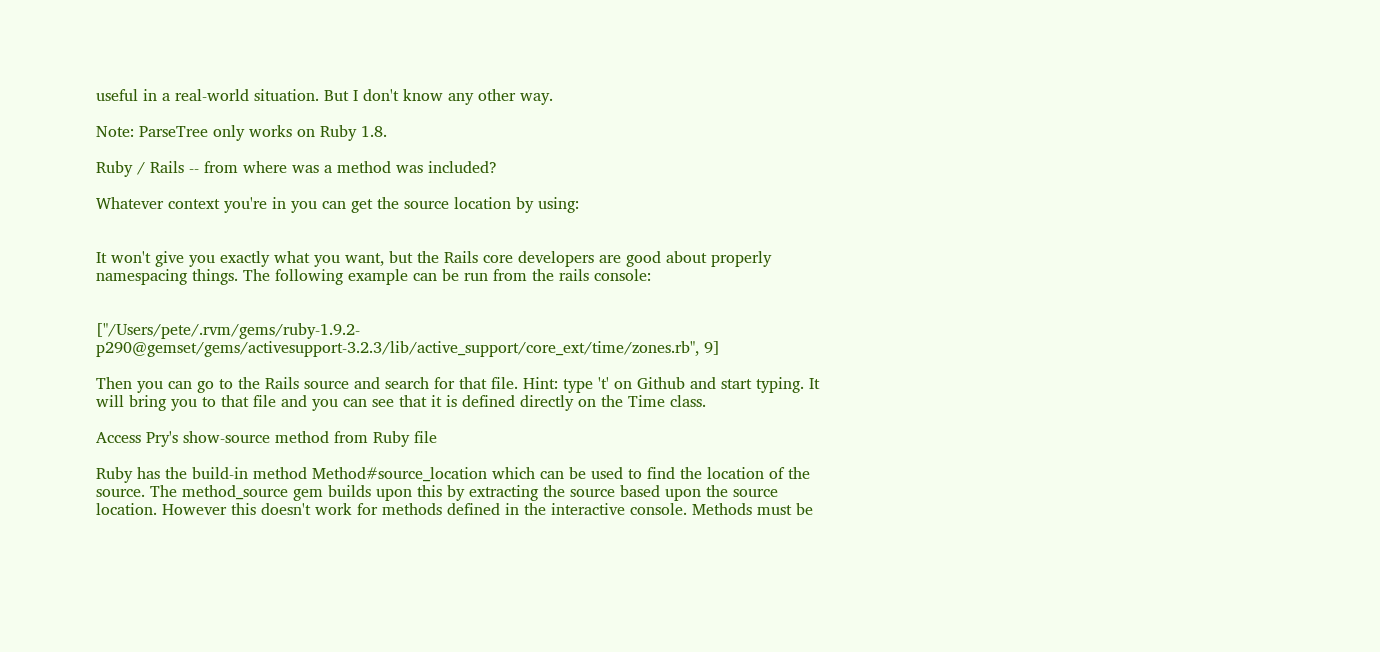useful in a real-world situation. But I don't know any other way.

Note: ParseTree only works on Ruby 1.8.

Ruby / Rails -- from where was a method was included?

Whatever context you're in you can get the source location by using:


It won't give you exactly what you want, but the Rails core developers are good about properly namespacing things. The following example can be run from the rails console:


["/Users/pete/.rvm/gems/ruby-1.9.2-p290@gemset/gems/activesupport-3.2.3/lib/active_support/core_ext/time/zones.rb", 9]

Then you can go to the Rails source and search for that file. Hint: type 't' on Github and start typing. It will bring you to that file and you can see that it is defined directly on the Time class.

Access Pry's show-source method from Ruby file

Ruby has the build-in method Method#source_location which can be used to find the location of the source. The method_source gem builds upon this by extracting the source based upon the source location. However this doesn't work for methods defined in the interactive console. Methods must be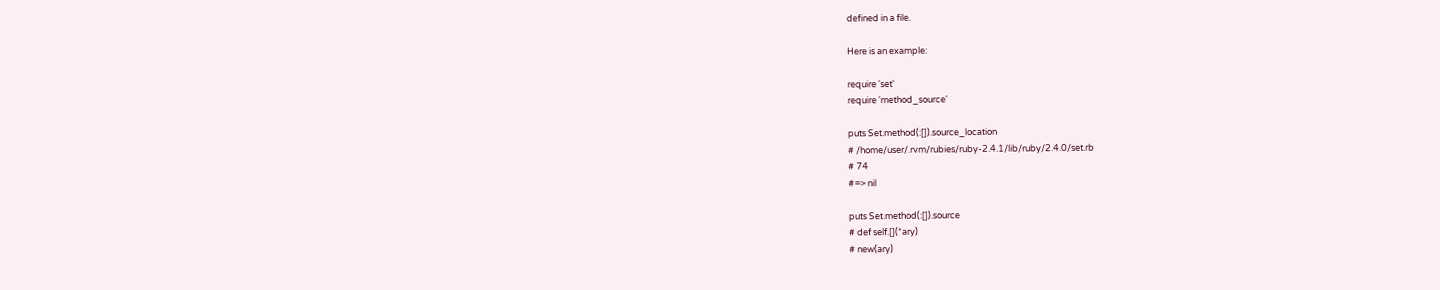defined in a file.

Here is an example:

require 'set'
require 'method_source'

puts Set.method(:[]).source_location
# /home/user/.rvm/rubies/ruby-2.4.1/lib/ruby/2.4.0/set.rb
# 74
#=> nil

puts Set.method(:[]).source
# def self.[](*ary)
# new(ary)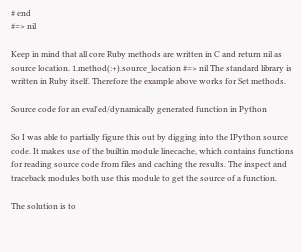# end
#=> nil

Keep in mind that all core Ruby methods are written in C and return nil as source location. 1.method(:+).source_location #=> nil The standard library is written in Ruby itself. Therefore the example above works for Set methods.

Source code for an eval'ed/dynamically generated function in Python

So I was able to partially figure this out by digging into the IPython source code. It makes use of the builtin module linecache, which contains functions for reading source code from files and caching the results. The inspect and traceback modules both use this module to get the source of a function.

The solution is to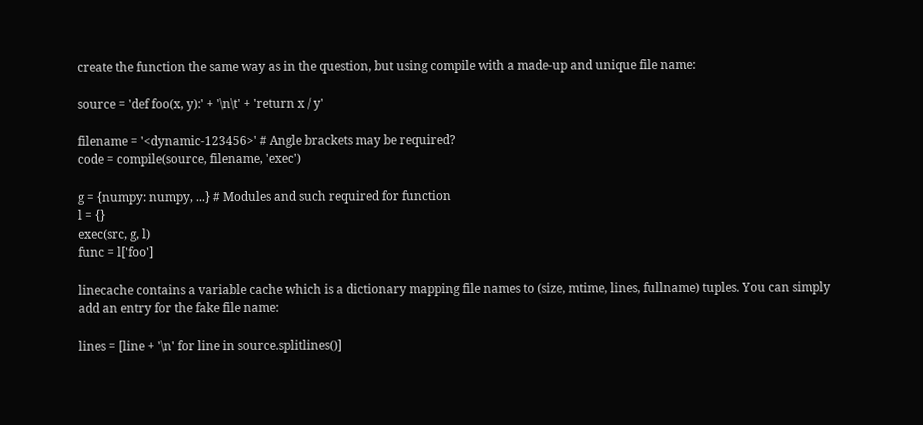create the function the same way as in the question, but using compile with a made-up and unique file name:

source = 'def foo(x, y):' + '\n\t' + 'return x / y'

filename = '<dynamic-123456>' # Angle brackets may be required?
code = compile(source, filename, 'exec')

g = {numpy: numpy, ...} # Modules and such required for function
l = {}
exec(src, g, l)
func = l['foo']

linecache contains a variable cache which is a dictionary mapping file names to (size, mtime, lines, fullname) tuples. You can simply add an entry for the fake file name:

lines = [line + '\n' for line in source.splitlines()]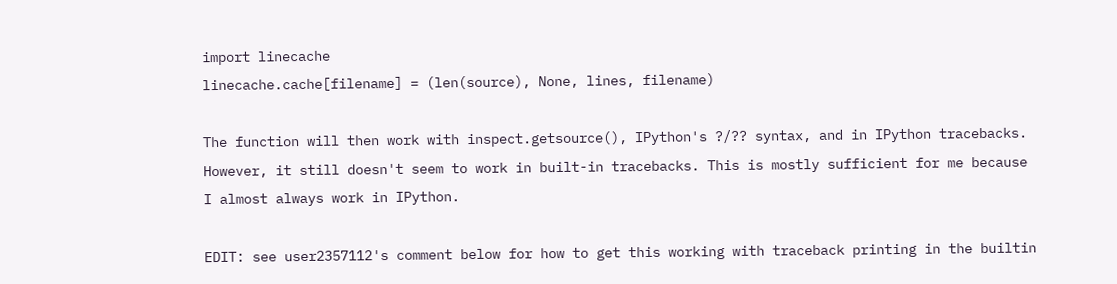import linecache
linecache.cache[filename] = (len(source), None, lines, filename)

The function will then work with inspect.getsource(), IPython's ?/?? syntax, and in IPython tracebacks. However, it still doesn't seem to work in built-in tracebacks. This is mostly sufficient for me because I almost always work in IPython.

EDIT: see user2357112's comment below for how to get this working with traceback printing in the builtin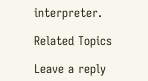interpreter.

Related Topics

Leave a reply